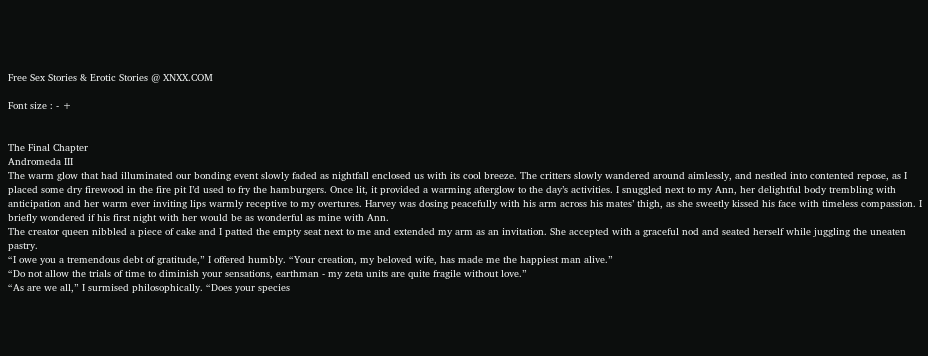Free Sex Stories & Erotic Stories @ XNXX.COM

Font size : - +


The Final Chapter
Andromeda III
The warm glow that had illuminated our bonding event slowly faded as nightfall enclosed us with its cool breeze. The critters slowly wandered around aimlessly, and nestled into contented repose, as I placed some dry firewood in the fire pit I’d used to fry the hamburgers. Once lit, it provided a warming afterglow to the day’s activities. I snuggled next to my Ann, her delightful body trembling with anticipation and her warm ever inviting lips warmly receptive to my overtures. Harvey was dosing peacefully with his arm across his mates’ thigh, as she sweetly kissed his face with timeless compassion. I briefly wondered if his first night with her would be as wonderful as mine with Ann.
The creator queen nibbled a piece of cake and I patted the empty seat next to me and extended my arm as an invitation. She accepted with a graceful nod and seated herself while juggling the uneaten pastry.
“I owe you a tremendous debt of gratitude,” I offered humbly. “Your creation, my beloved wife, has made me the happiest man alive.”
“Do not allow the trials of time to diminish your sensations, earthman - my zeta units are quite fragile without love.”
“As are we all,” I surmised philosophically. “Does your species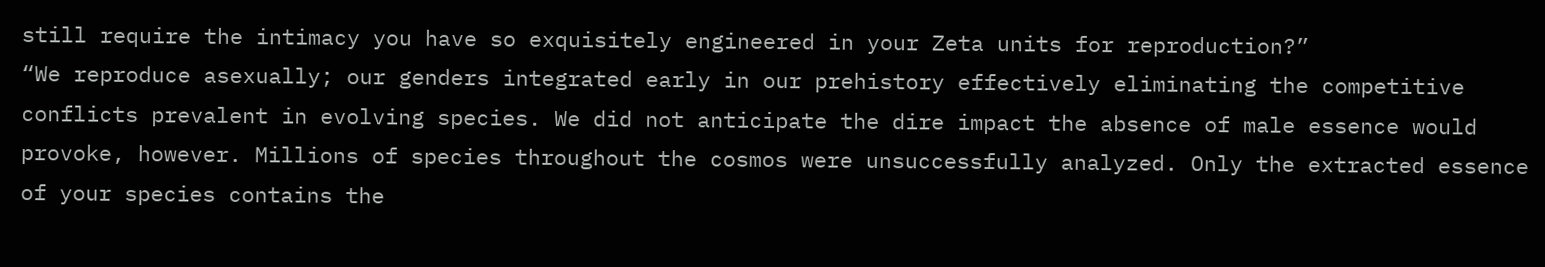still require the intimacy you have so exquisitely engineered in your Zeta units for reproduction?”
“We reproduce asexually; our genders integrated early in our prehistory effectively eliminating the competitive conflicts prevalent in evolving species. We did not anticipate the dire impact the absence of male essence would provoke, however. Millions of species throughout the cosmos were unsuccessfully analyzed. Only the extracted essence of your species contains the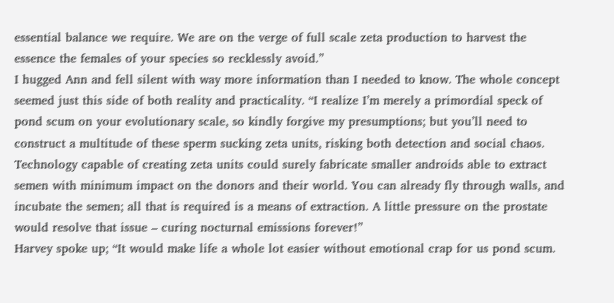essential balance we require. We are on the verge of full scale zeta production to harvest the essence the females of your species so recklessly avoid.”
I hugged Ann and fell silent with way more information than I needed to know. The whole concept seemed just this side of both reality and practicality. “I realize I’m merely a primordial speck of pond scum on your evolutionary scale, so kindly forgive my presumptions; but you’ll need to construct a multitude of these sperm sucking zeta units, risking both detection and social chaos. Technology capable of creating zeta units could surely fabricate smaller androids able to extract semen with minimum impact on the donors and their world. You can already fly through walls, and incubate the semen; all that is required is a means of extraction. A little pressure on the prostate would resolve that issue – curing nocturnal emissions forever!”
Harvey spoke up; “It would make life a whole lot easier without emotional crap for us pond scum.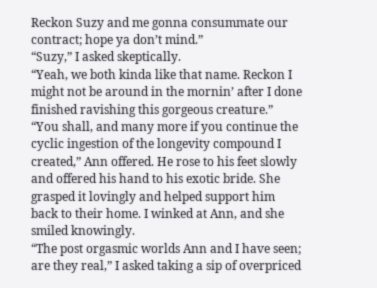Reckon Suzy and me gonna consummate our contract; hope ya don’t mind.”
“Suzy,” I asked skeptically.
“Yeah, we both kinda like that name. Reckon I might not be around in the mornin’ after I done finished ravishing this gorgeous creature.”
“You shall, and many more if you continue the cyclic ingestion of the longevity compound I created,” Ann offered. He rose to his feet slowly and offered his hand to his exotic bride. She grasped it lovingly and helped support him back to their home. I winked at Ann, and she smiled knowingly.
“The post orgasmic worlds Ann and I have seen; are they real,” I asked taking a sip of overpriced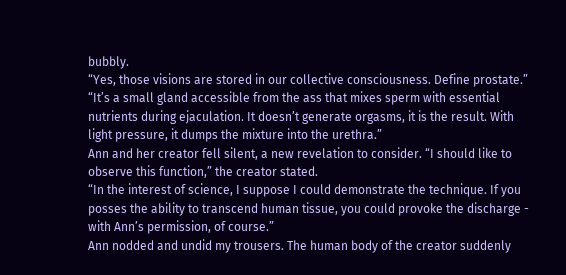bubbly.
“Yes, those visions are stored in our collective consciousness. Define prostate.”
“It’s a small gland accessible from the ass that mixes sperm with essential nutrients during ejaculation. It doesn’t generate orgasms, it is the result. With light pressure, it dumps the mixture into the urethra.”
Ann and her creator fell silent, a new revelation to consider. “I should like to observe this function,” the creator stated.
“In the interest of science, I suppose I could demonstrate the technique. If you posses the ability to transcend human tissue, you could provoke the discharge - with Ann’s permission, of course.”
Ann nodded and undid my trousers. The human body of the creator suddenly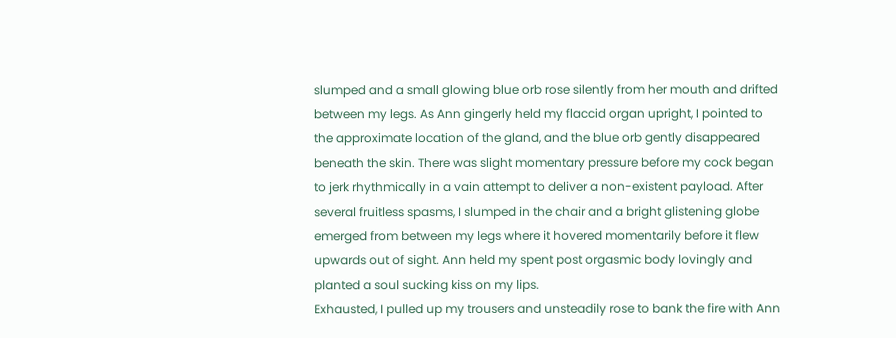slumped and a small glowing blue orb rose silently from her mouth and drifted between my legs. As Ann gingerly held my flaccid organ upright, I pointed to the approximate location of the gland, and the blue orb gently disappeared beneath the skin. There was slight momentary pressure before my cock began to jerk rhythmically in a vain attempt to deliver a non-existent payload. After several fruitless spasms, I slumped in the chair and a bright glistening globe emerged from between my legs where it hovered momentarily before it flew upwards out of sight. Ann held my spent post orgasmic body lovingly and planted a soul sucking kiss on my lips.
Exhausted, I pulled up my trousers and unsteadily rose to bank the fire with Ann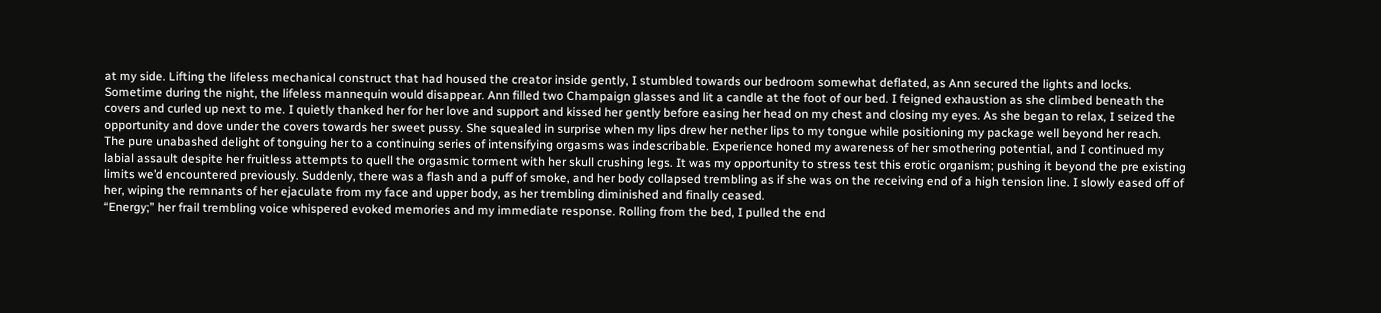at my side. Lifting the lifeless mechanical construct that had housed the creator inside gently, I stumbled towards our bedroom somewhat deflated, as Ann secured the lights and locks. Sometime during the night, the lifeless mannequin would disappear. Ann filled two Champaign glasses and lit a candle at the foot of our bed. I feigned exhaustion as she climbed beneath the covers and curled up next to me. I quietly thanked her for her love and support and kissed her gently before easing her head on my chest and closing my eyes. As she began to relax, I seized the opportunity and dove under the covers towards her sweet pussy. She squealed in surprise when my lips drew her nether lips to my tongue while positioning my package well beyond her reach.
The pure unabashed delight of tonguing her to a continuing series of intensifying orgasms was indescribable. Experience honed my awareness of her smothering potential, and I continued my labial assault despite her fruitless attempts to quell the orgasmic torment with her skull crushing legs. It was my opportunity to stress test this erotic organism; pushing it beyond the pre existing limits we’d encountered previously. Suddenly, there was a flash and a puff of smoke, and her body collapsed trembling as if she was on the receiving end of a high tension line. I slowly eased off of her, wiping the remnants of her ejaculate from my face and upper body, as her trembling diminished and finally ceased.
“Energy;” her frail trembling voice whispered evoked memories and my immediate response. Rolling from the bed, I pulled the end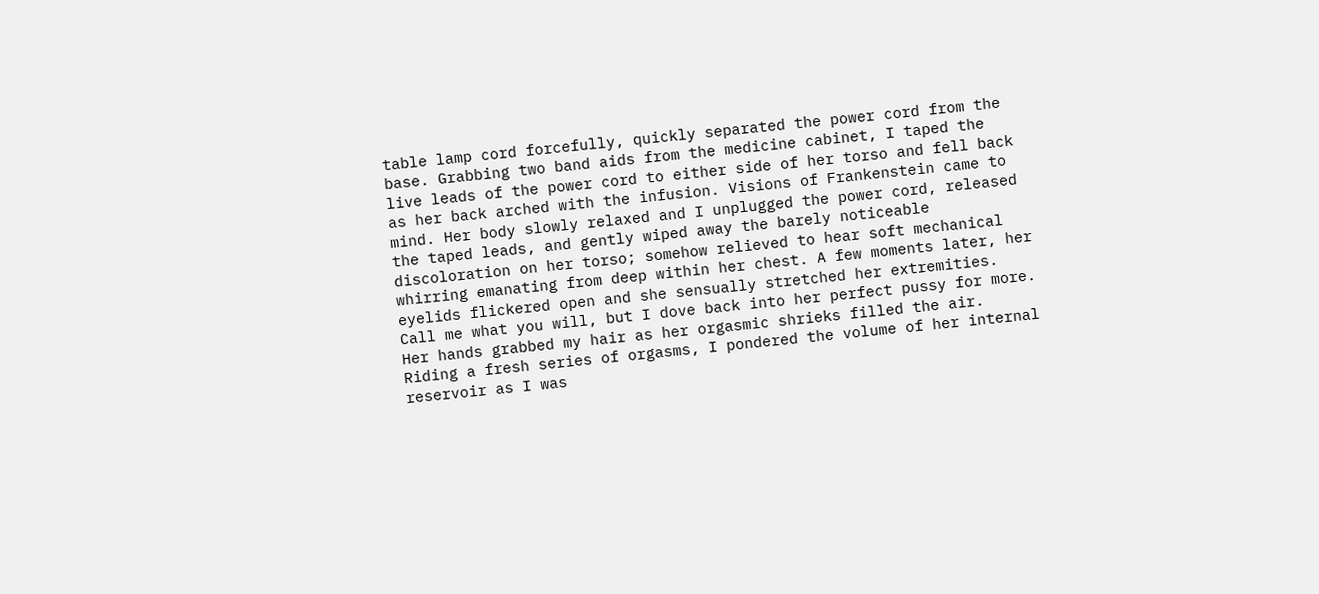table lamp cord forcefully, quickly separated the power cord from the base. Grabbing two band aids from the medicine cabinet, I taped the live leads of the power cord to either side of her torso and fell back as her back arched with the infusion. Visions of Frankenstein came to mind. Her body slowly relaxed and I unplugged the power cord, released the taped leads, and gently wiped away the barely noticeable discoloration on her torso; somehow relieved to hear soft mechanical whirring emanating from deep within her chest. A few moments later, her eyelids flickered open and she sensually stretched her extremities.
Call me what you will, but I dove back into her perfect pussy for more. Her hands grabbed my hair as her orgasmic shrieks filled the air. Riding a fresh series of orgasms, I pondered the volume of her internal reservoir as I was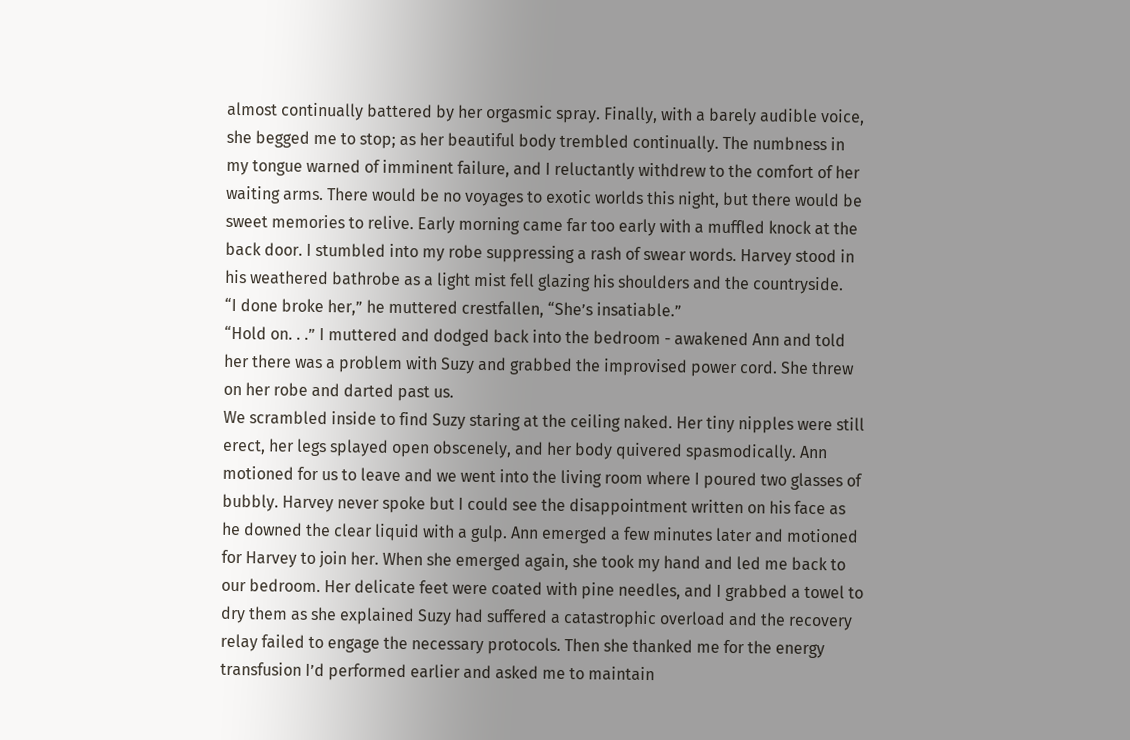almost continually battered by her orgasmic spray. Finally, with a barely audible voice, she begged me to stop; as her beautiful body trembled continually. The numbness in my tongue warned of imminent failure, and I reluctantly withdrew to the comfort of her waiting arms. There would be no voyages to exotic worlds this night, but there would be sweet memories to relive. Early morning came far too early with a muffled knock at the back door. I stumbled into my robe suppressing a rash of swear words. Harvey stood in his weathered bathrobe as a light mist fell glazing his shoulders and the countryside.
“I done broke her,” he muttered crestfallen, “She’s insatiable.”
“Hold on. . .” I muttered and dodged back into the bedroom - awakened Ann and told her there was a problem with Suzy and grabbed the improvised power cord. She threw on her robe and darted past us.
We scrambled inside to find Suzy staring at the ceiling naked. Her tiny nipples were still erect, her legs splayed open obscenely, and her body quivered spasmodically. Ann motioned for us to leave and we went into the living room where I poured two glasses of bubbly. Harvey never spoke but I could see the disappointment written on his face as he downed the clear liquid with a gulp. Ann emerged a few minutes later and motioned for Harvey to join her. When she emerged again, she took my hand and led me back to our bedroom. Her delicate feet were coated with pine needles, and I grabbed a towel to dry them as she explained Suzy had suffered a catastrophic overload and the recovery relay failed to engage the necessary protocols. Then she thanked me for the energy transfusion I’d performed earlier and asked me to maintain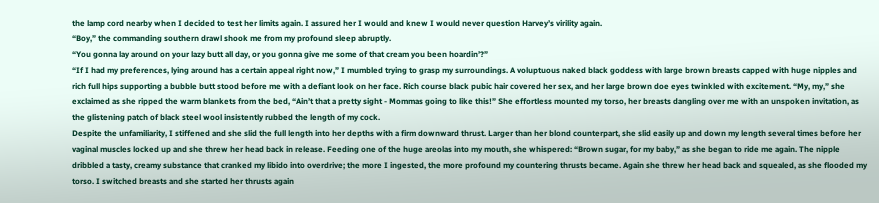the lamp cord nearby when I decided to test her limits again. I assured her I would and knew I would never question Harvey’s virility again.
“Boy,” the commanding southern drawl shook me from my profound sleep abruptly.
“You gonna lay around on your lazy butt all day, or you gonna give me some of that cream you been hoardin’?”
“If I had my preferences, lying around has a certain appeal right now,” I mumbled trying to grasp my surroundings. A voluptuous naked black goddess with large brown breasts capped with huge nipples and rich full hips supporting a bubble butt stood before me with a defiant look on her face. Rich course black pubic hair covered her sex, and her large brown doe eyes twinkled with excitement. “My, my,” she exclaimed as she ripped the warm blankets from the bed, “Ain’t that a pretty sight - Mommas going to like this!” She effortless mounted my torso, her breasts dangling over me with an unspoken invitation, as the glistening patch of black steel wool insistently rubbed the length of my cock.
Despite the unfamiliarity, I stiffened and she slid the full length into her depths with a firm downward thrust. Larger than her blond counterpart, she slid easily up and down my length several times before her vaginal muscles locked up and she threw her head back in release. Feeding one of the huge areolas into my mouth, she whispered: “Brown sugar, for my baby,” as she began to ride me again. The nipple dribbled a tasty, creamy substance that cranked my libido into overdrive; the more I ingested, the more profound my countering thrusts became. Again she threw her head back and squealed, as she flooded my torso. I switched breasts and she started her thrusts again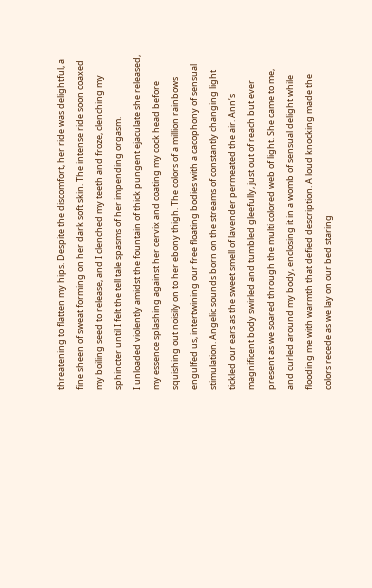threatening to flatten my hips. Despite the discomfort, her ride was delightful, a fine sheen of sweat forming on her dark soft skin. The intense ride soon coaxed my boiling seed to release, and I clenched my teeth and froze, clenching my sphincter until I felt the tell tale spasms of her impending orgasm.
I unloaded violently amidst the fountain of thick pungent ejaculate she released, my essence splashing against her cervix and coating my cock head before squishing out noisily on to her ebony thigh. The colors of a million rainbows engulfed us, intertwining our free floating bodies with a cacophony of sensual stimulation. Angelic sounds born on the streams of constantly changing light tickled our ears as the sweet smell of lavender permeated the air. Ann’s magnificent body swirled and tumbled gleefully, just out of reach but ever present as we soared through the multi colored web of light. She came to me, and curled around my body, enclosing it in a womb of sensual delight while flooding me with warmth that defied description. A loud knocking made the colors recede as we lay on our bed staring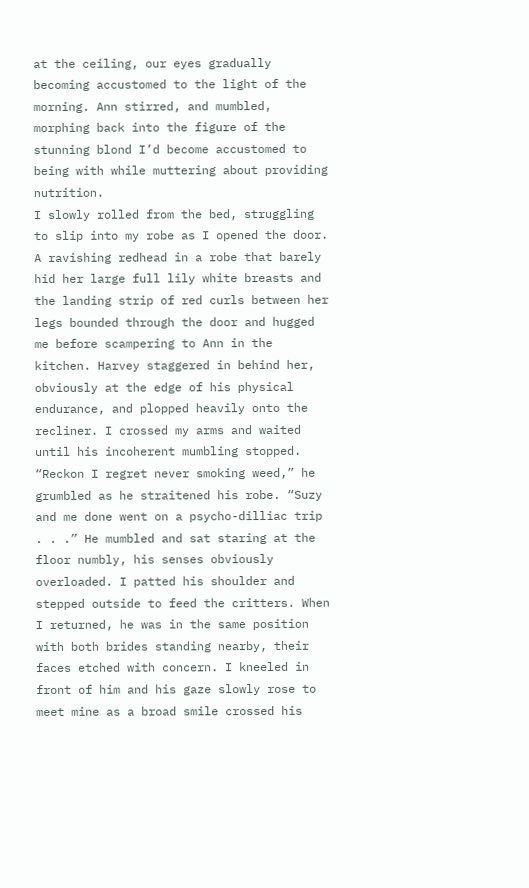at the ceiling, our eyes gradually becoming accustomed to the light of the morning. Ann stirred, and mumbled, morphing back into the figure of the stunning blond I’d become accustomed to being with while muttering about providing nutrition.
I slowly rolled from the bed, struggling to slip into my robe as I opened the door. A ravishing redhead in a robe that barely hid her large full lily white breasts and the landing strip of red curls between her legs bounded through the door and hugged me before scampering to Ann in the kitchen. Harvey staggered in behind her, obviously at the edge of his physical endurance, and plopped heavily onto the recliner. I crossed my arms and waited until his incoherent mumbling stopped.
“Reckon I regret never smoking weed,” he grumbled as he straitened his robe. “Suzy and me done went on a psycho-dilliac trip . . .” He mumbled and sat staring at the floor numbly, his senses obviously overloaded. I patted his shoulder and stepped outside to feed the critters. When I returned, he was in the same position with both brides standing nearby, their faces etched with concern. I kneeled in front of him and his gaze slowly rose to meet mine as a broad smile crossed his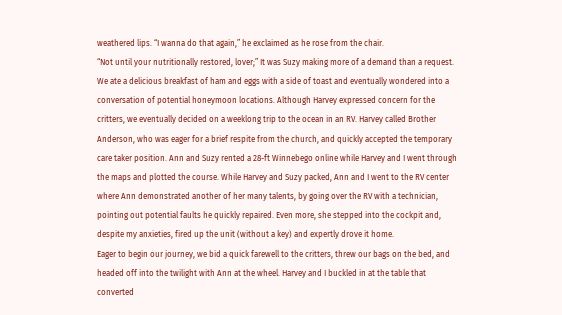weathered lips. “I wanna do that again,” he exclaimed as he rose from the chair.
“Not until your nutritionally restored, lover;” It was Suzy making more of a demand than a request. We ate a delicious breakfast of ham and eggs with a side of toast and eventually wondered into a conversation of potential honeymoon locations. Although Harvey expressed concern for the critters, we eventually decided on a weeklong trip to the ocean in an RV. Harvey called Brother Anderson, who was eager for a brief respite from the church, and quickly accepted the temporary care taker position. Ann and Suzy rented a 28-ft Winnebego online while Harvey and I went through the maps and plotted the course. While Harvey and Suzy packed, Ann and I went to the RV center where Ann demonstrated another of her many talents, by going over the RV with a technician, pointing out potential faults he quickly repaired. Even more, she stepped into the cockpit and, despite my anxieties, fired up the unit (without a key) and expertly drove it home.
Eager to begin our journey, we bid a quick farewell to the critters, threw our bags on the bed, and headed off into the twilight with Ann at the wheel. Harvey and I buckled in at the table that converted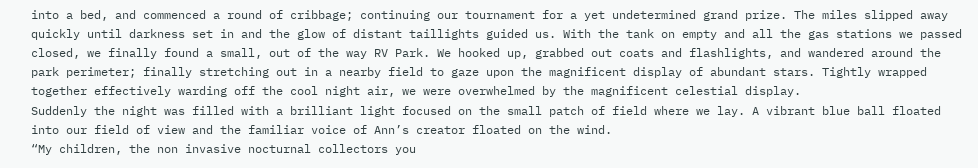into a bed, and commenced a round of cribbage; continuing our tournament for a yet undetermined grand prize. The miles slipped away quickly until darkness set in and the glow of distant taillights guided us. With the tank on empty and all the gas stations we passed closed, we finally found a small, out of the way RV Park. We hooked up, grabbed out coats and flashlights, and wandered around the park perimeter; finally stretching out in a nearby field to gaze upon the magnificent display of abundant stars. Tightly wrapped together effectively warding off the cool night air, we were overwhelmed by the magnificent celestial display.
Suddenly the night was filled with a brilliant light focused on the small patch of field where we lay. A vibrant blue ball floated into our field of view and the familiar voice of Ann’s creator floated on the wind.
“My children, the non invasive nocturnal collectors you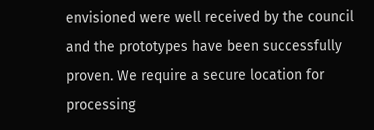envisioned were well received by the council and the prototypes have been successfully proven. We require a secure location for processing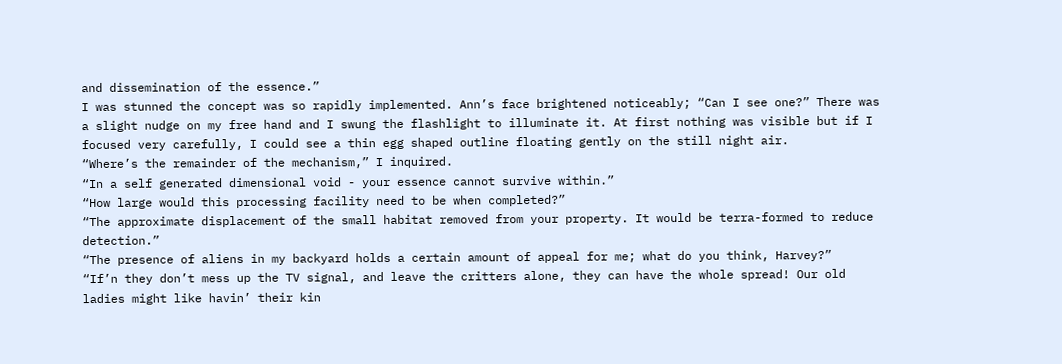and dissemination of the essence.”
I was stunned the concept was so rapidly implemented. Ann’s face brightened noticeably; “Can I see one?” There was a slight nudge on my free hand and I swung the flashlight to illuminate it. At first nothing was visible but if I focused very carefully, I could see a thin egg shaped outline floating gently on the still night air.
“Where’s the remainder of the mechanism,” I inquired.
“In a self generated dimensional void - your essence cannot survive within.”
“How large would this processing facility need to be when completed?”
“The approximate displacement of the small habitat removed from your property. It would be terra-formed to reduce detection.”
“The presence of aliens in my backyard holds a certain amount of appeal for me; what do you think, Harvey?”
“If’n they don’t mess up the TV signal, and leave the critters alone, they can have the whole spread! Our old ladies might like havin’ their kin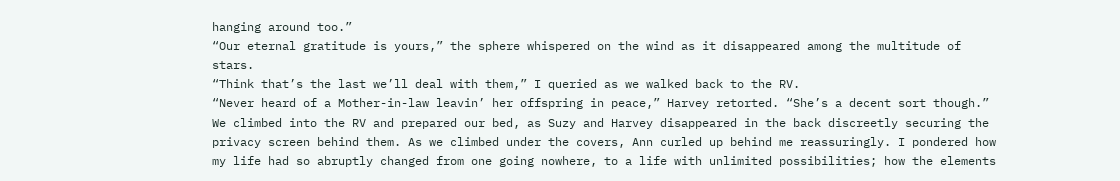hanging around too.”
“Our eternal gratitude is yours,” the sphere whispered on the wind as it disappeared among the multitude of stars.
“Think that’s the last we’ll deal with them,” I queried as we walked back to the RV.
“Never heard of a Mother-in-law leavin’ her offspring in peace,” Harvey retorted. “She’s a decent sort though.”
We climbed into the RV and prepared our bed, as Suzy and Harvey disappeared in the back discreetly securing the privacy screen behind them. As we climbed under the covers, Ann curled up behind me reassuringly. I pondered how my life had so abruptly changed from one going nowhere, to a life with unlimited possibilities; how the elements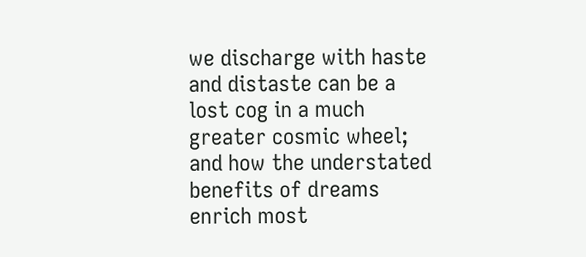we discharge with haste and distaste can be a lost cog in a much greater cosmic wheel; and how the understated benefits of dreams enrich most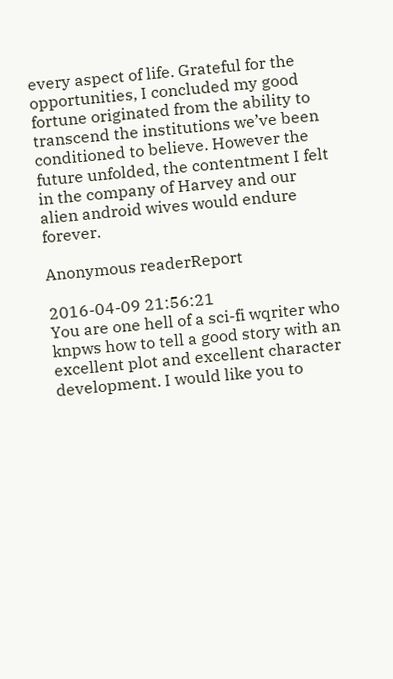every aspect of life. Grateful for the opportunities, I concluded my good fortune originated from the ability to transcend the institutions we’ve been conditioned to believe. However the future unfolded, the contentment I felt in the company of Harvey and our alien android wives would endure forever.

Anonymous readerReport

2016-04-09 21:56:21
You are one hell of a sci-fi wqriter who knpws how to tell a good story with an excellent plot and excellent character development. I would like you to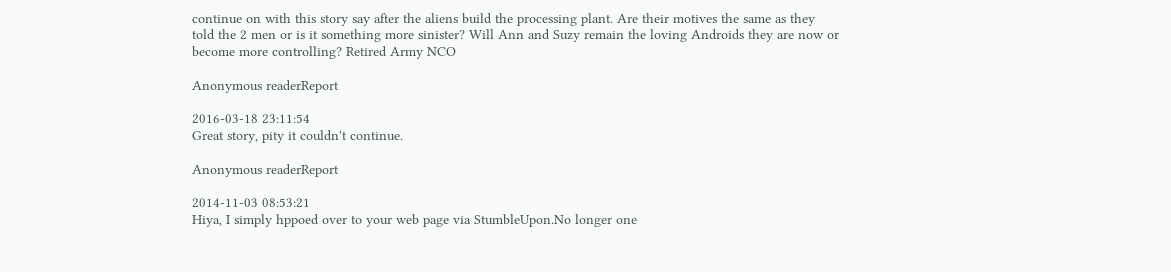continue on with this story say after the aliens build the processing plant. Are their motives the same as they told the 2 men or is it something more sinister? Will Ann and Suzy remain the loving Androids they are now or become more controlling? Retired Army NCO

Anonymous readerReport

2016-03-18 23:11:54
Great story, pity it couldn't continue.

Anonymous readerReport

2014-11-03 08:53:21
Hiya, I simply hppoed over to your web page via StumbleUpon.No longer one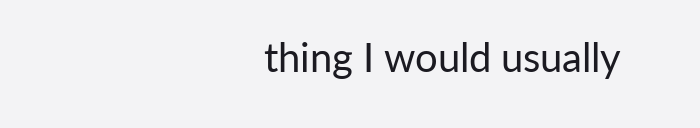thing I would usually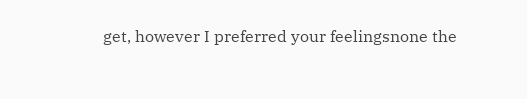get, however I preferred your feelingsnone the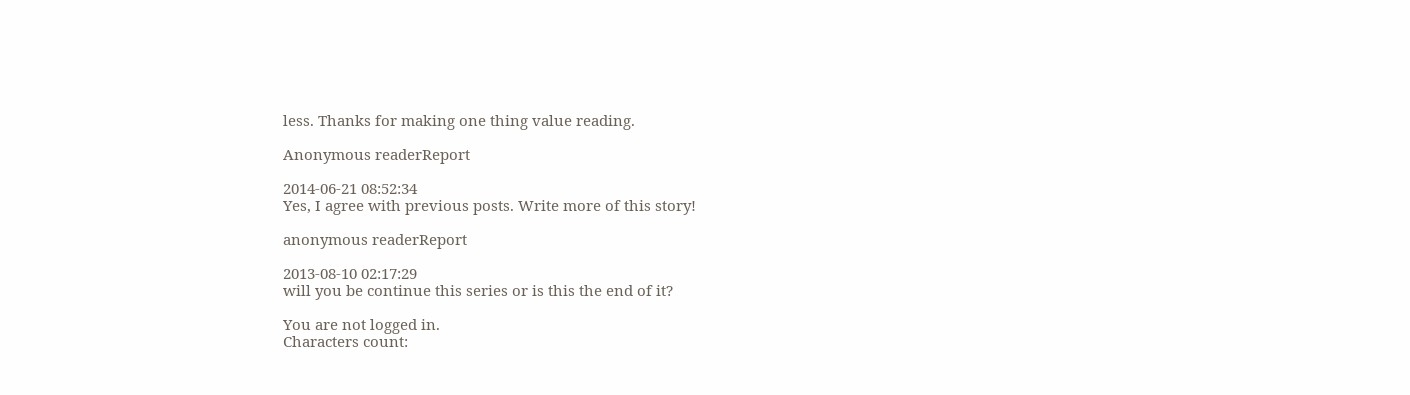less. Thanks for making one thing value reading.

Anonymous readerReport

2014-06-21 08:52:34
Yes, I agree with previous posts. Write more of this story!

anonymous readerReport

2013-08-10 02:17:29
will you be continue this series or is this the end of it?

You are not logged in.
Characters count: